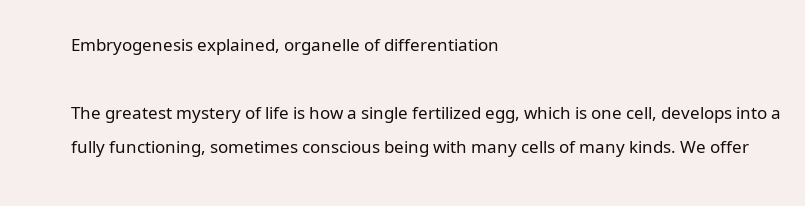Embryogenesis explained, organelle of differentiation

The greatest mystery of life is how a single fertilized egg, which is one cell, develops into a fully functioning, sometimes conscious being with many cells of many kinds. We offer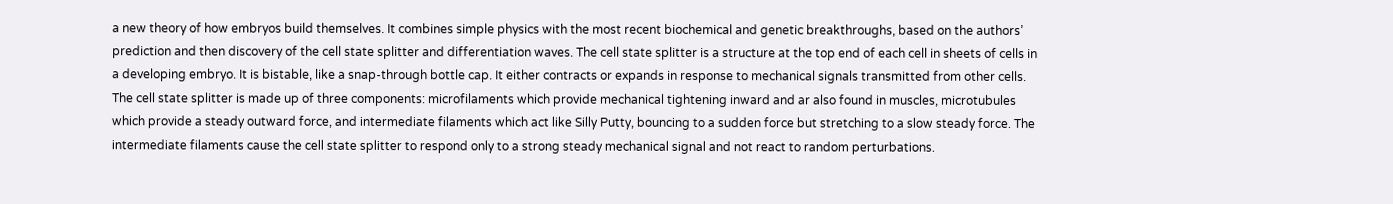a new theory of how embryos build themselves. It combines simple physics with the most recent biochemical and genetic breakthroughs, based on the authors’ prediction and then discovery of the cell state splitter and differentiation waves. The cell state splitter is a structure at the top end of each cell in sheets of cells in a developing embryo. It is bistable, like a snap-through bottle cap. It either contracts or expands in response to mechanical signals transmitted from other cells. The cell state splitter is made up of three components: microfilaments which provide mechanical tightening inward and ar also found in muscles, microtubules which provide a steady outward force, and intermediate filaments which act like Silly Putty, bouncing to a sudden force but stretching to a slow steady force. The intermediate filaments cause the cell state splitter to respond only to a strong steady mechanical signal and not react to random perturbations.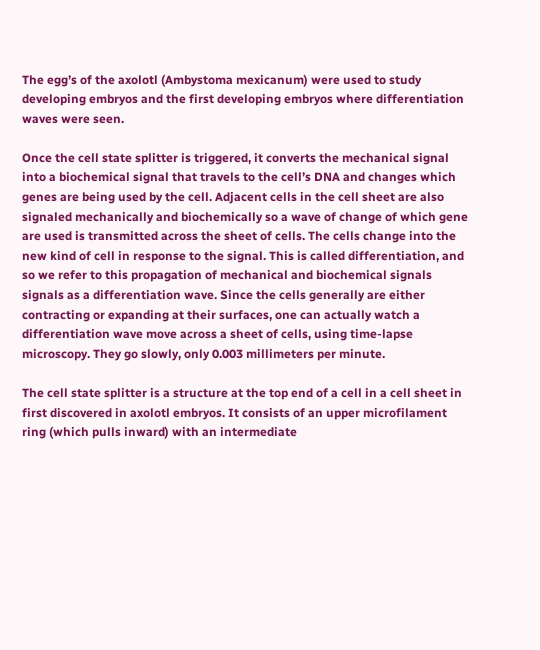The egg’s of the axolotl (Ambystoma mexicanum) were used to study developing embryos and the first developing embryos where differentiation waves were seen.

Once the cell state splitter is triggered, it converts the mechanical signal into a biochemical signal that travels to the cell’s DNA and changes which genes are being used by the cell. Adjacent cells in the cell sheet are also signaled mechanically and biochemically so a wave of change of which gene are used is transmitted across the sheet of cells. The cells change into the new kind of cell in response to the signal. This is called differentiation, and so we refer to this propagation of mechanical and biochemical signals signals as a differentiation wave. Since the cells generally are either contracting or expanding at their surfaces, one can actually watch a differentiation wave move across a sheet of cells, using time-lapse microscopy. They go slowly, only 0.003 millimeters per minute.

The cell state splitter is a structure at the top end of a cell in a cell sheet in first discovered in axolotl embryos. It consists of an upper microfilament ring (which pulls inward) with an intermediate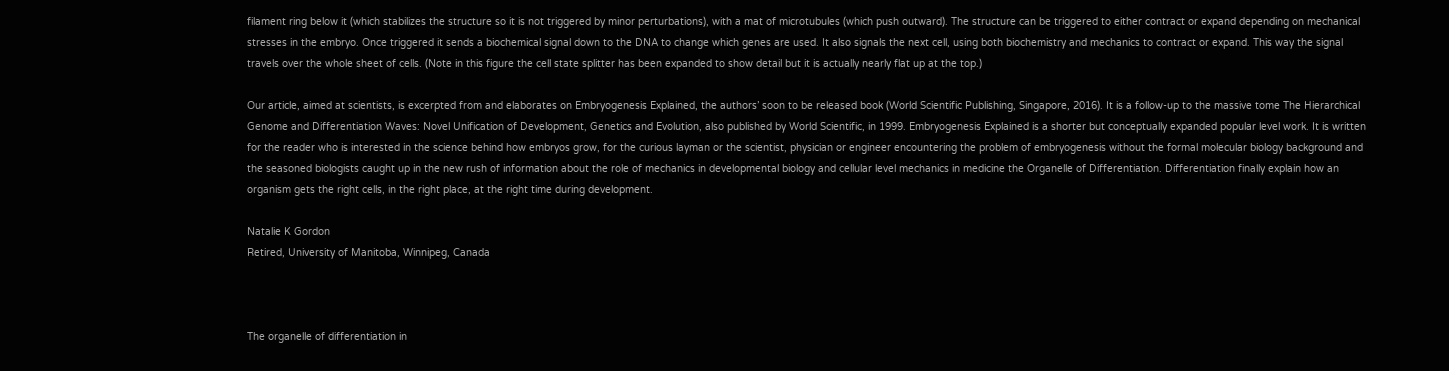filament ring below it (which stabilizes the structure so it is not triggered by minor perturbations), with a mat of microtubules (which push outward). The structure can be triggered to either contract or expand depending on mechanical stresses in the embryo. Once triggered it sends a biochemical signal down to the DNA to change which genes are used. It also signals the next cell, using both biochemistry and mechanics to contract or expand. This way the signal travels over the whole sheet of cells. (Note in this figure the cell state splitter has been expanded to show detail but it is actually nearly flat up at the top.)

Our article, aimed at scientists, is excerpted from and elaborates on Embryogenesis Explained, the authors’ soon to be released book (World Scientific Publishing, Singapore, 2016). It is a follow-up to the massive tome The Hierarchical Genome and Differentiation Waves: Novel Unification of Development, Genetics and Evolution, also published by World Scientific, in 1999. Embryogenesis Explained is a shorter but conceptually expanded popular level work. It is written for the reader who is interested in the science behind how embryos grow, for the curious layman or the scientist, physician or engineer encountering the problem of embryogenesis without the formal molecular biology background and the seasoned biologists caught up in the new rush of information about the role of mechanics in developmental biology and cellular level mechanics in medicine the Organelle of Differentiation. Differentiation finally explain how an organism gets the right cells, in the right place, at the right time during development.

Natalie K Gordon
Retired, University of Manitoba, Winnipeg, Canada



The organelle of differentiation in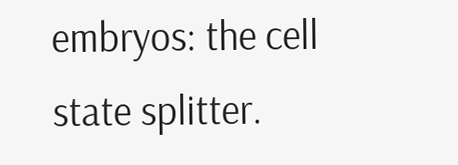embryos: the cell state splitter.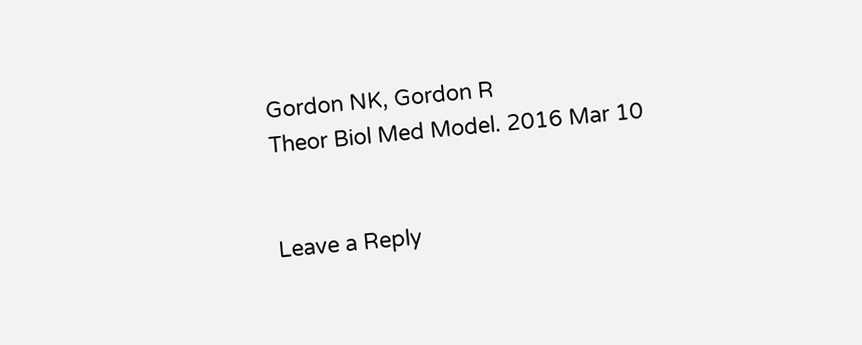Gordon NK, Gordon R
Theor Biol Med Model. 2016 Mar 10


Leave a Reply